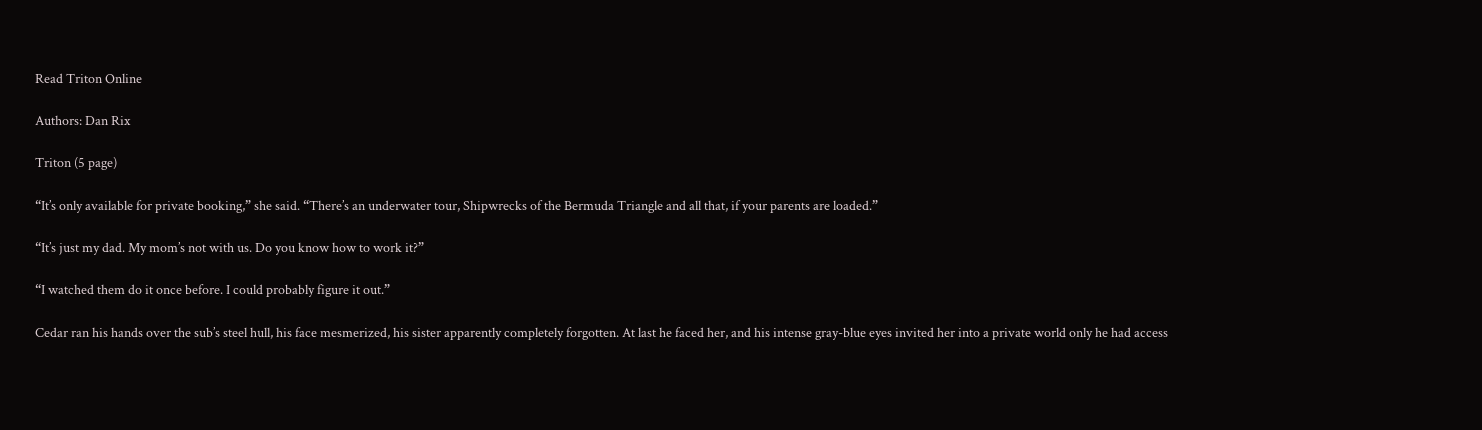Read Triton Online

Authors: Dan Rix

Triton (5 page)

“It’s only available for private booking,” she said. “There’s an underwater tour, Shipwrecks of the Bermuda Triangle and all that, if your parents are loaded.”

“It’s just my dad. My mom’s not with us. Do you know how to work it?”

“I watched them do it once before. I could probably figure it out.”

Cedar ran his hands over the sub’s steel hull, his face mesmerized, his sister apparently completely forgotten. At last he faced her, and his intense gray-blue eyes invited her into a private world only he had access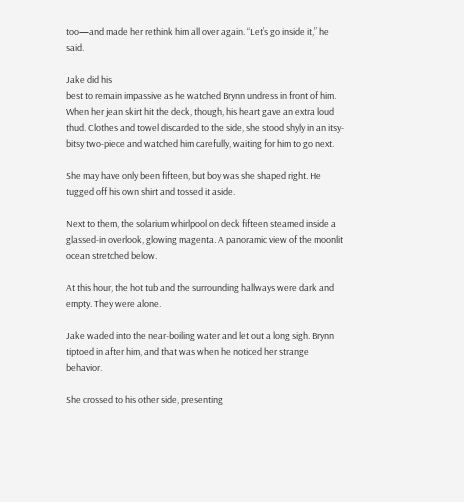too—and made her rethink him all over again. “Let’s go inside it,” he said.

Jake did his
best to remain impassive as he watched Brynn undress in front of him. When her jean skirt hit the deck, though, his heart gave an extra loud thud. Clothes and towel discarded to the side, she stood shyly in an itsy-bitsy two-piece and watched him carefully, waiting for him to go next.

She may have only been fifteen, but boy was she shaped right. He tugged off his own shirt and tossed it aside.

Next to them, the solarium whirlpool on deck fifteen steamed inside a glassed-in overlook, glowing magenta. A panoramic view of the moonlit ocean stretched below.

At this hour, the hot tub and the surrounding hallways were dark and empty. They were alone.

Jake waded into the near-boiling water and let out a long sigh. Brynn tiptoed in after him, and that was when he noticed her strange behavior.

She crossed to his other side, presenting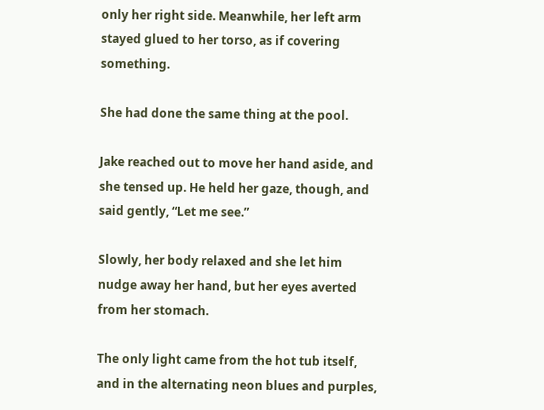only her right side. Meanwhile, her left arm stayed glued to her torso, as if covering something.

She had done the same thing at the pool.

Jake reached out to move her hand aside, and she tensed up. He held her gaze, though, and said gently, “Let me see.”

Slowly, her body relaxed and she let him nudge away her hand, but her eyes averted from her stomach.

The only light came from the hot tub itself, and in the alternating neon blues and purples,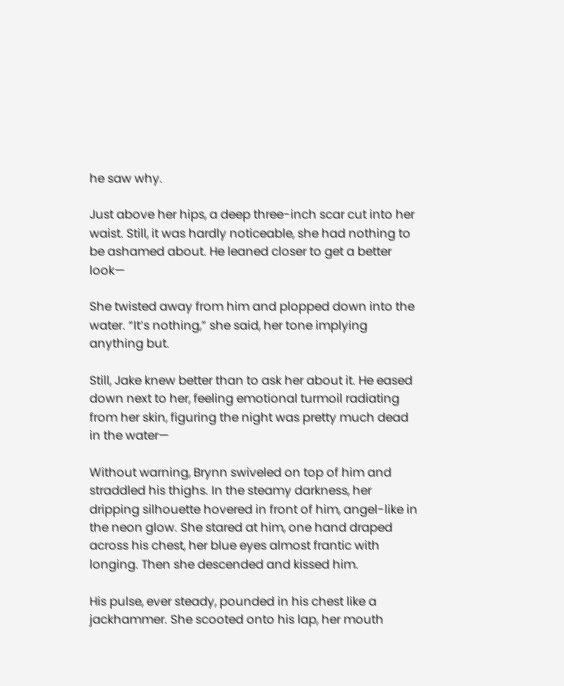he saw why.

Just above her hips, a deep three-inch scar cut into her waist. Still, it was hardly noticeable, she had nothing to be ashamed about. He leaned closer to get a better look—

She twisted away from him and plopped down into the water. “It’s nothing,” she said, her tone implying anything but.

Still, Jake knew better than to ask her about it. He eased down next to her, feeling emotional turmoil radiating from her skin, figuring the night was pretty much dead in the water—

Without warning, Brynn swiveled on top of him and straddled his thighs. In the steamy darkness, her dripping silhouette hovered in front of him, angel-like in the neon glow. She stared at him, one hand draped across his chest, her blue eyes almost frantic with longing. Then she descended and kissed him.

His pulse, ever steady, pounded in his chest like a jackhammer. She scooted onto his lap, her mouth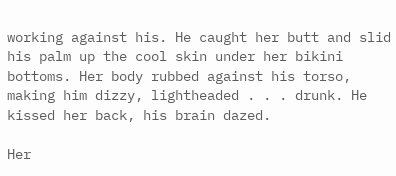working against his. He caught her butt and slid his palm up the cool skin under her bikini bottoms. Her body rubbed against his torso, making him dizzy, lightheaded . . . drunk. He kissed her back, his brain dazed.

Her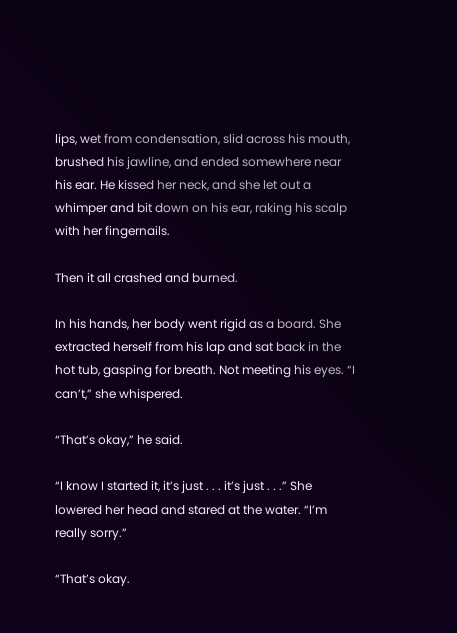lips, wet from condensation, slid across his mouth, brushed his jawline, and ended somewhere near his ear. He kissed her neck, and she let out a whimper and bit down on his ear, raking his scalp with her fingernails.

Then it all crashed and burned.

In his hands, her body went rigid as a board. She extracted herself from his lap and sat back in the hot tub, gasping for breath. Not meeting his eyes. “I can’t,” she whispered.

“That’s okay,” he said.

“I know I started it, it’s just . . . it’s just . . .” She lowered her head and stared at the water. “I’m really sorry.”

“That’s okay.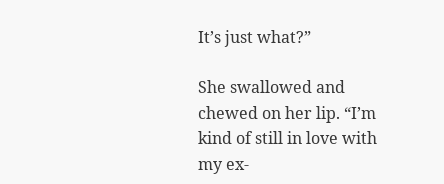It’s just what?”

She swallowed and chewed on her lip. “I’m kind of still in love with my ex-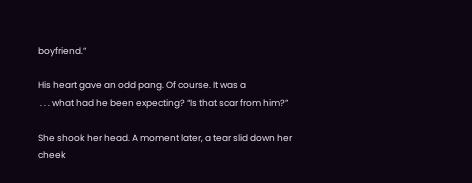boyfriend.”

His heart gave an odd pang. Of course. It was a
 . . . what had he been expecting? “Is that scar from him?”

She shook her head. A moment later, a tear slid down her cheek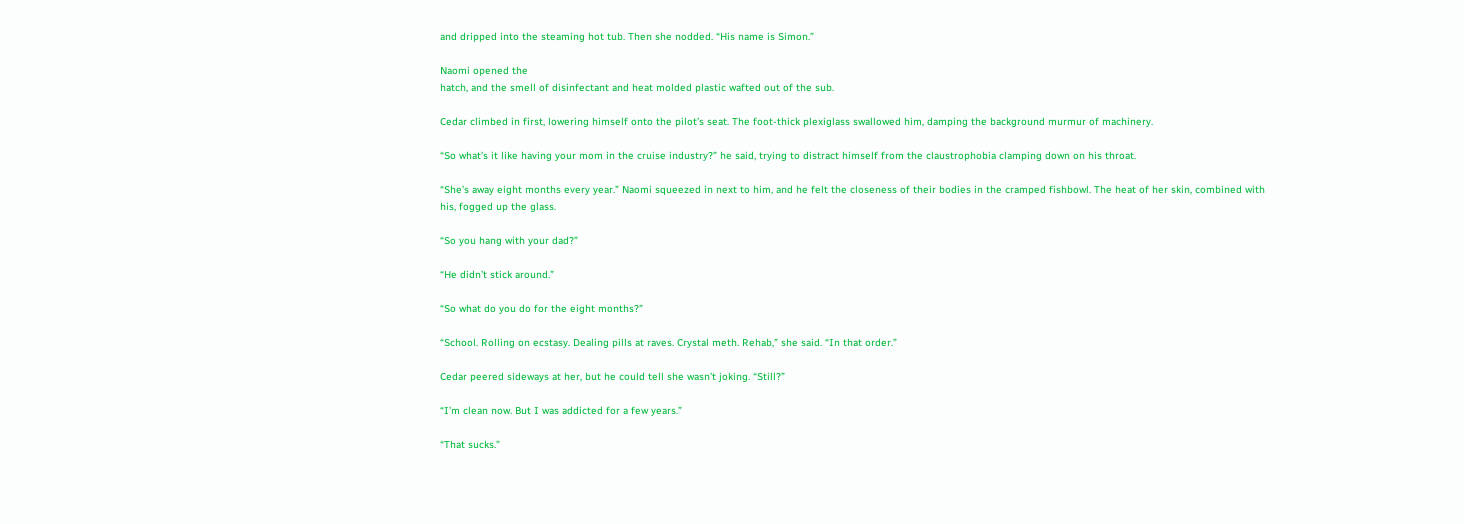and dripped into the steaming hot tub. Then she nodded. “His name is Simon.”

Naomi opened the
hatch, and the smell of disinfectant and heat molded plastic wafted out of the sub.

Cedar climbed in first, lowering himself onto the pilot’s seat. The foot-thick plexiglass swallowed him, damping the background murmur of machinery.

“So what’s it like having your mom in the cruise industry?” he said, trying to distract himself from the claustrophobia clamping down on his throat.

“She’s away eight months every year.” Naomi squeezed in next to him, and he felt the closeness of their bodies in the cramped fishbowl. The heat of her skin, combined with his, fogged up the glass.

“So you hang with your dad?”

“He didn’t stick around.”

“So what do you do for the eight months?”

“School. Rolling on ecstasy. Dealing pills at raves. Crystal meth. Rehab,” she said. “In that order.”

Cedar peered sideways at her, but he could tell she wasn’t joking. “Still?”

“I’m clean now. But I was addicted for a few years.”

“That sucks.”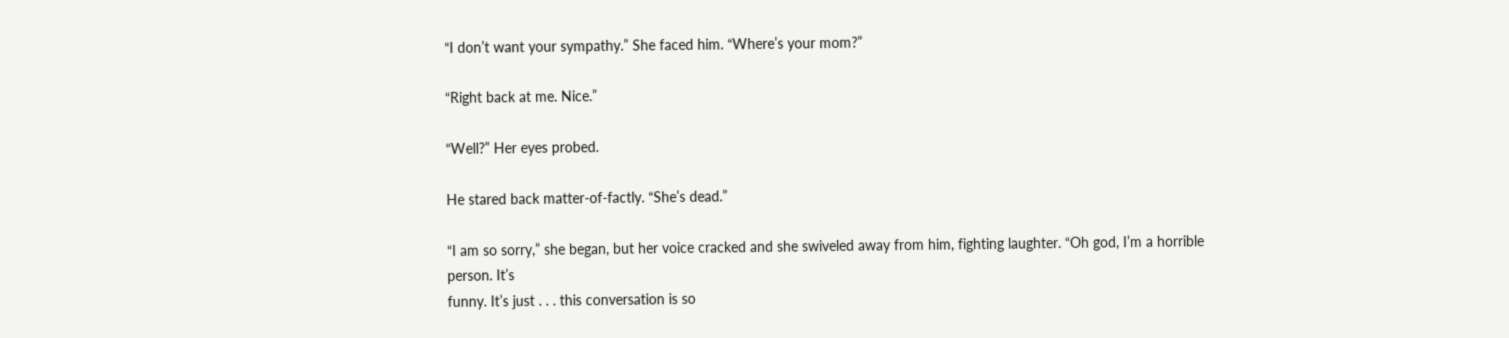“I don’t want your sympathy.” She faced him. “Where’s your mom?”

“Right back at me. Nice.”

“Well?” Her eyes probed.

He stared back matter-of-factly. “She’s dead.”

“I am so sorry,” she began, but her voice cracked and she swiveled away from him, fighting laughter. “Oh god, I’m a horrible person. It’s
funny. It’s just . . . this conversation is so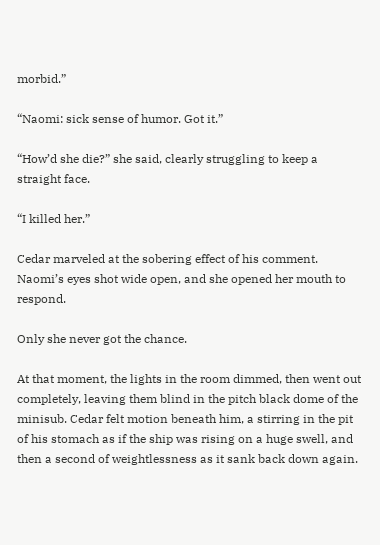morbid.”

“Naomi: sick sense of humor. Got it.”

“How’d she die?” she said, clearly struggling to keep a straight face.

“I killed her.”

Cedar marveled at the sobering effect of his comment. Naomi’s eyes shot wide open, and she opened her mouth to respond.

Only she never got the chance.

At that moment, the lights in the room dimmed, then went out completely, leaving them blind in the pitch black dome of the minisub. Cedar felt motion beneath him, a stirring in the pit of his stomach as if the ship was rising on a huge swell, and then a second of weightlessness as it sank back down again.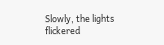Slowly, the lights flickered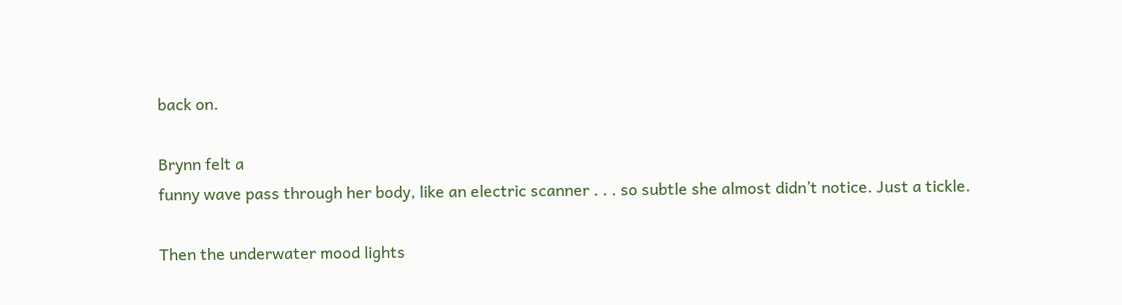back on.

Brynn felt a
funny wave pass through her body, like an electric scanner . . . so subtle she almost didn’t notice. Just a tickle.

Then the underwater mood lights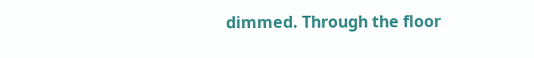dimmed. Through the floor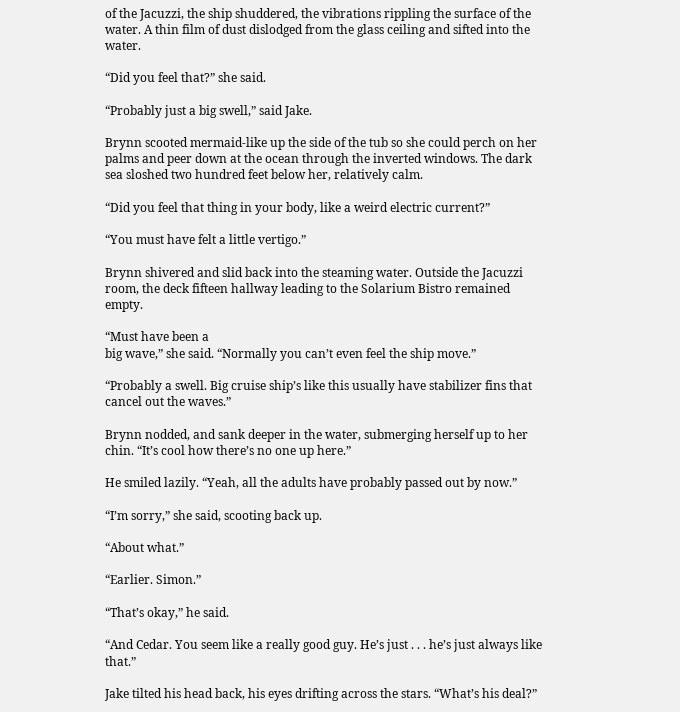of the Jacuzzi, the ship shuddered, the vibrations rippling the surface of the water. A thin film of dust dislodged from the glass ceiling and sifted into the water.

“Did you feel that?” she said.

“Probably just a big swell,” said Jake.

Brynn scooted mermaid-like up the side of the tub so she could perch on her palms and peer down at the ocean through the inverted windows. The dark sea sloshed two hundred feet below her, relatively calm.

“Did you feel that thing in your body, like a weird electric current?”

“You must have felt a little vertigo.”

Brynn shivered and slid back into the steaming water. Outside the Jacuzzi room, the deck fifteen hallway leading to the Solarium Bistro remained empty.

“Must have been a
big wave,” she said. “Normally you can’t even feel the ship move.”

“Probably a swell. Big cruise ship’s like this usually have stabilizer fins that cancel out the waves.”

Brynn nodded, and sank deeper in the water, submerging herself up to her chin. “It’s cool how there’s no one up here.”

He smiled lazily. “Yeah, all the adults have probably passed out by now.”

“I’m sorry,” she said, scooting back up.

“About what.”

“Earlier. Simon.”

“That’s okay,” he said.

“And Cedar. You seem like a really good guy. He’s just . . . he’s just always like that.”

Jake tilted his head back, his eyes drifting across the stars. “What’s his deal?”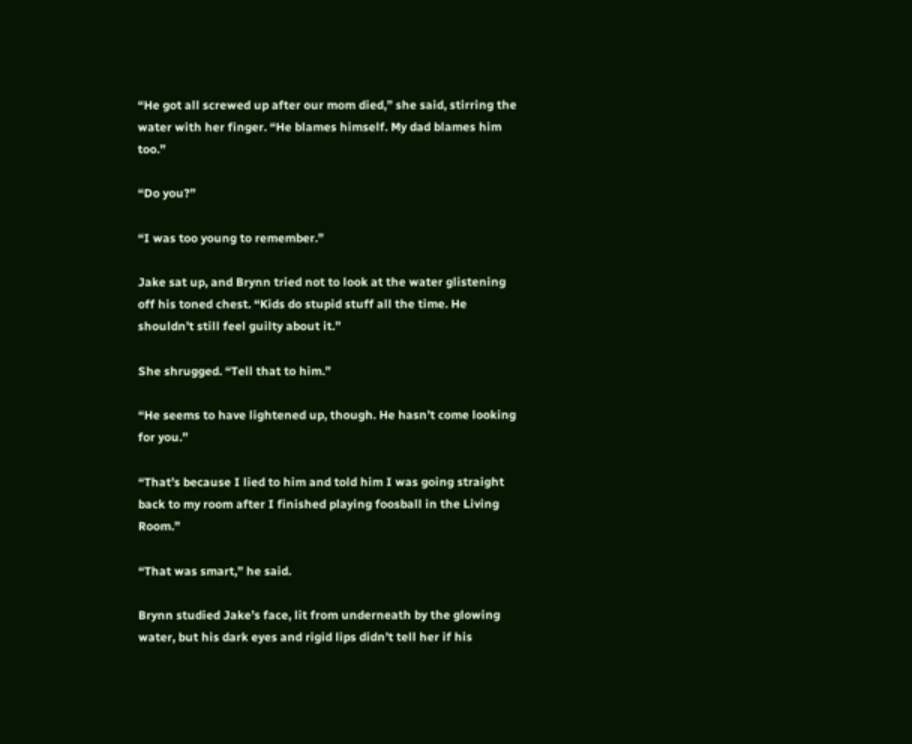“He got all screwed up after our mom died,” she said, stirring the water with her finger. “He blames himself. My dad blames him too.”

“Do you?”

“I was too young to remember.”

Jake sat up, and Brynn tried not to look at the water glistening off his toned chest. “Kids do stupid stuff all the time. He shouldn’t still feel guilty about it.”

She shrugged. “Tell that to him.”

“He seems to have lightened up, though. He hasn’t come looking for you.”

“That’s because I lied to him and told him I was going straight back to my room after I finished playing foosball in the Living Room.”

“That was smart,” he said.

Brynn studied Jake’s face, lit from underneath by the glowing water, but his dark eyes and rigid lips didn’t tell her if his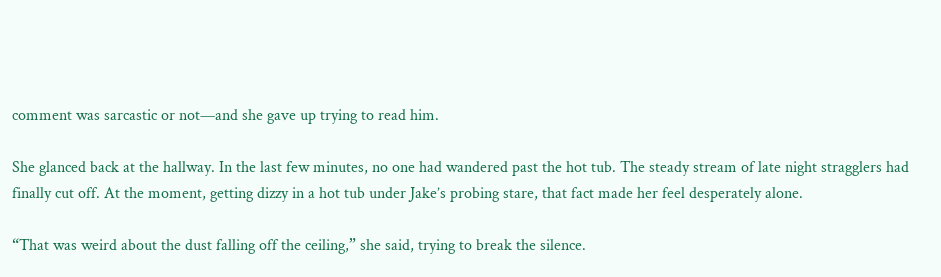comment was sarcastic or not—and she gave up trying to read him.

She glanced back at the hallway. In the last few minutes, no one had wandered past the hot tub. The steady stream of late night stragglers had finally cut off. At the moment, getting dizzy in a hot tub under Jake’s probing stare, that fact made her feel desperately alone.

“That was weird about the dust falling off the ceiling,” she said, trying to break the silence.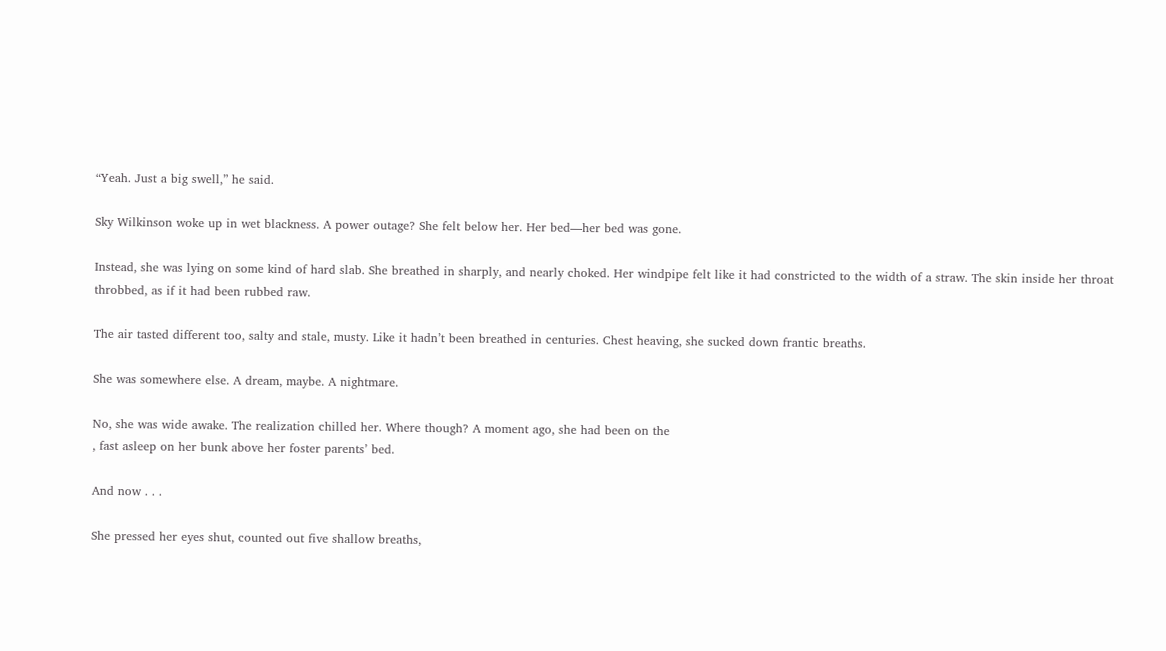“Yeah. Just a big swell,” he said.

Sky Wilkinson woke up in wet blackness. A power outage? She felt below her. Her bed—her bed was gone.

Instead, she was lying on some kind of hard slab. She breathed in sharply, and nearly choked. Her windpipe felt like it had constricted to the width of a straw. The skin inside her throat throbbed, as if it had been rubbed raw.

The air tasted different too, salty and stale, musty. Like it hadn’t been breathed in centuries. Chest heaving, she sucked down frantic breaths.

She was somewhere else. A dream, maybe. A nightmare.

No, she was wide awake. The realization chilled her. Where though? A moment ago, she had been on the
, fast asleep on her bunk above her foster parents’ bed.

And now . . .

She pressed her eyes shut, counted out five shallow breaths,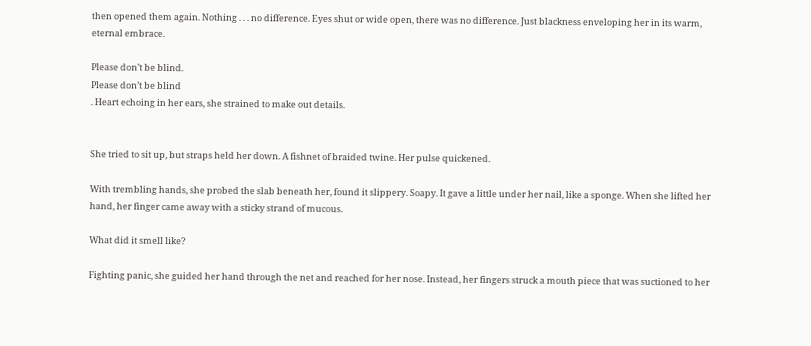then opened them again. Nothing . . . no difference. Eyes shut or wide open, there was no difference. Just blackness enveloping her in its warm, eternal embrace.

Please don’t be blind.
Please don’t be blind
. Heart echoing in her ears, she strained to make out details.


She tried to sit up, but straps held her down. A fishnet of braided twine. Her pulse quickened.

With trembling hands, she probed the slab beneath her, found it slippery. Soapy. It gave a little under her nail, like a sponge. When she lifted her hand, her finger came away with a sticky strand of mucous.

What did it smell like?

Fighting panic, she guided her hand through the net and reached for her nose. Instead, her fingers struck a mouth piece that was suctioned to her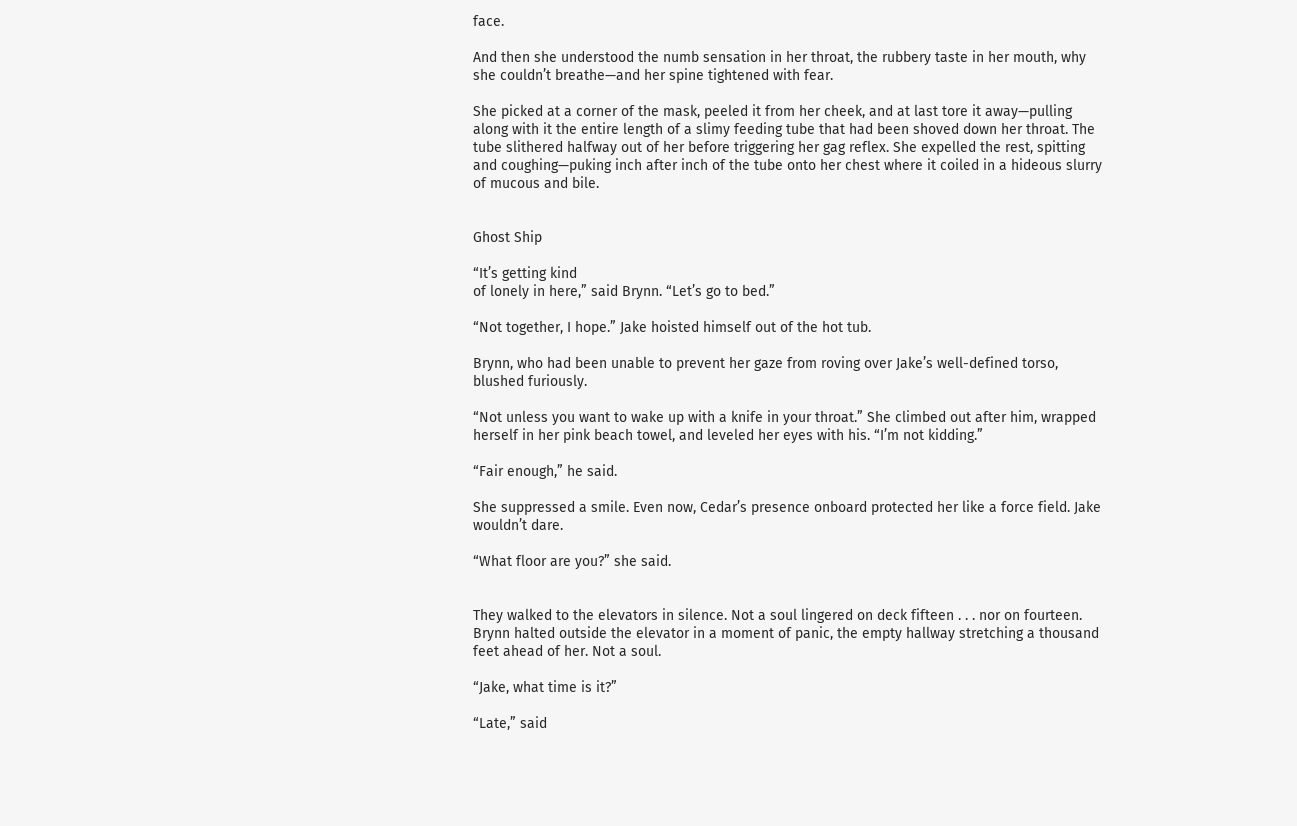face.

And then she understood the numb sensation in her throat, the rubbery taste in her mouth, why she couldn’t breathe—and her spine tightened with fear.

She picked at a corner of the mask, peeled it from her cheek, and at last tore it away—pulling along with it the entire length of a slimy feeding tube that had been shoved down her throat. The tube slithered halfway out of her before triggering her gag reflex. She expelled the rest, spitting and coughing—puking inch after inch of the tube onto her chest where it coiled in a hideous slurry of mucous and bile.


Ghost Ship

“It’s getting kind
of lonely in here,” said Brynn. “Let’s go to bed.”

“Not together, I hope.” Jake hoisted himself out of the hot tub.

Brynn, who had been unable to prevent her gaze from roving over Jake’s well-defined torso, blushed furiously.

“Not unless you want to wake up with a knife in your throat.” She climbed out after him, wrapped herself in her pink beach towel, and leveled her eyes with his. “I’m not kidding.”

“Fair enough,” he said.

She suppressed a smile. Even now, Cedar’s presence onboard protected her like a force field. Jake wouldn’t dare.

“What floor are you?” she said.


They walked to the elevators in silence. Not a soul lingered on deck fifteen . . . nor on fourteen. Brynn halted outside the elevator in a moment of panic, the empty hallway stretching a thousand feet ahead of her. Not a soul.

“Jake, what time is it?”

“Late,” said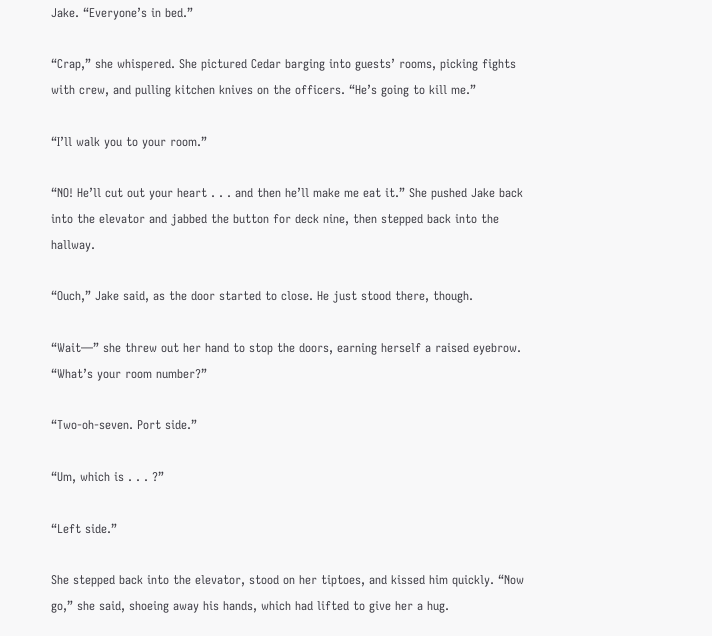Jake. “Everyone’s in bed.”

“Crap,” she whispered. She pictured Cedar barging into guests’ rooms, picking fights with crew, and pulling kitchen knives on the officers. “He’s going to kill me.”

“I’ll walk you to your room.”

“NO! He’ll cut out your heart . . . and then he’ll make me eat it.” She pushed Jake back into the elevator and jabbed the button for deck nine, then stepped back into the hallway.

“Ouch,” Jake said, as the door started to close. He just stood there, though.

“Wait—” she threw out her hand to stop the doors, earning herself a raised eyebrow. “What’s your room number?”

“Two-oh-seven. Port side.”

“Um, which is . . . ?”

“Left side.”

She stepped back into the elevator, stood on her tiptoes, and kissed him quickly. “Now go,” she said, shoeing away his hands, which had lifted to give her a hug.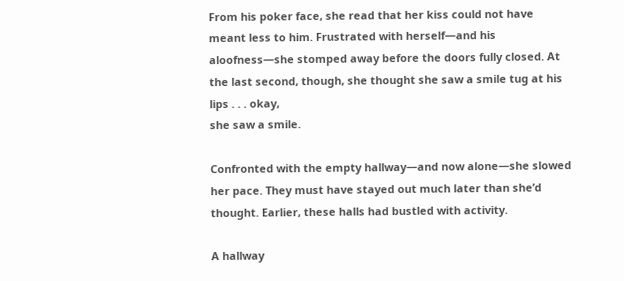From his poker face, she read that her kiss could not have meant less to him. Frustrated with herself—and his aloofness—she stomped away before the doors fully closed. At the last second, though, she thought she saw a smile tug at his lips . . . okay,
she saw a smile.

Confronted with the empty hallway—and now alone—she slowed her pace. They must have stayed out much later than she’d thought. Earlier, these halls had bustled with activity.

A hallway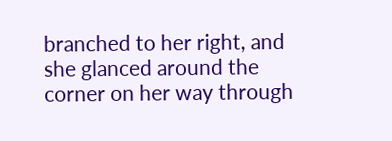branched to her right, and she glanced around the corner on her way through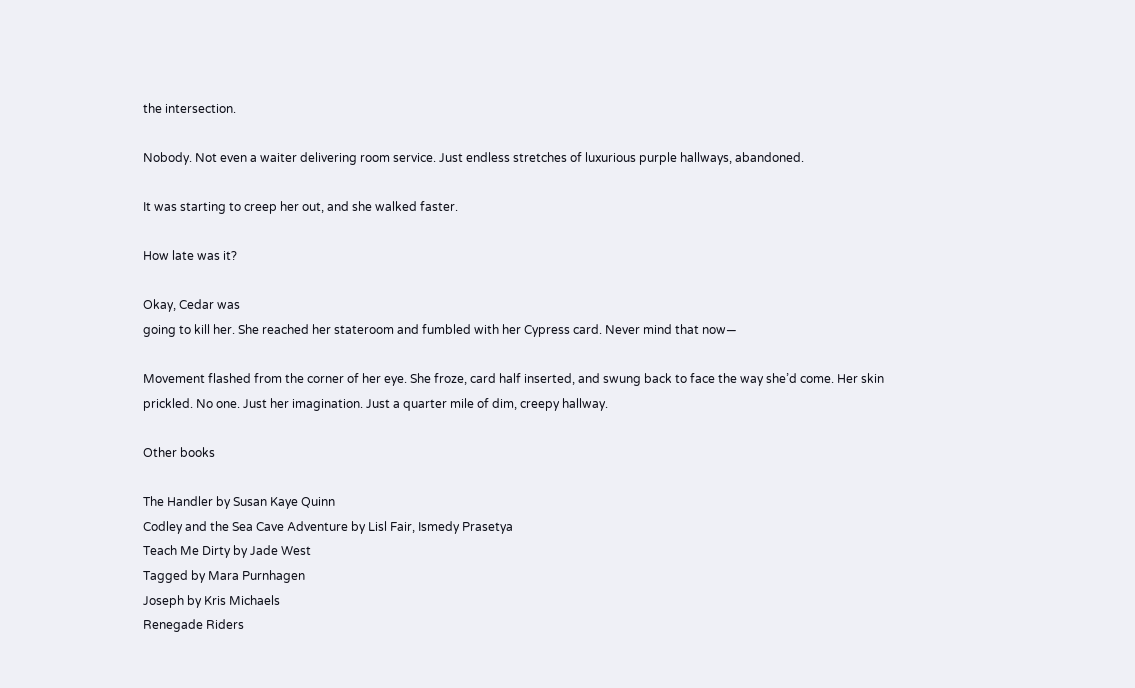the intersection.

Nobody. Not even a waiter delivering room service. Just endless stretches of luxurious purple hallways, abandoned.

It was starting to creep her out, and she walked faster.

How late was it?

Okay, Cedar was
going to kill her. She reached her stateroom and fumbled with her Cypress card. Never mind that now—

Movement flashed from the corner of her eye. She froze, card half inserted, and swung back to face the way she’d come. Her skin prickled. No one. Just her imagination. Just a quarter mile of dim, creepy hallway.

Other books

The Handler by Susan Kaye Quinn
Codley and the Sea Cave Adventure by Lisl Fair, Ismedy Prasetya
Teach Me Dirty by Jade West
Tagged by Mara Purnhagen
Joseph by Kris Michaels
Renegade Riders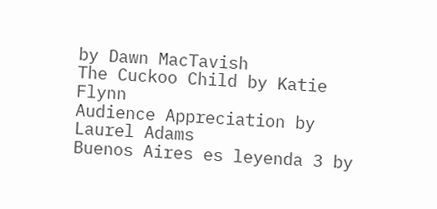by Dawn MacTavish
The Cuckoo Child by Katie Flynn
Audience Appreciation by Laurel Adams
Buenos Aires es leyenda 3 by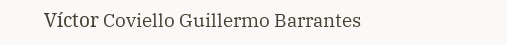Víctor Coviello Guillermo Barrantes